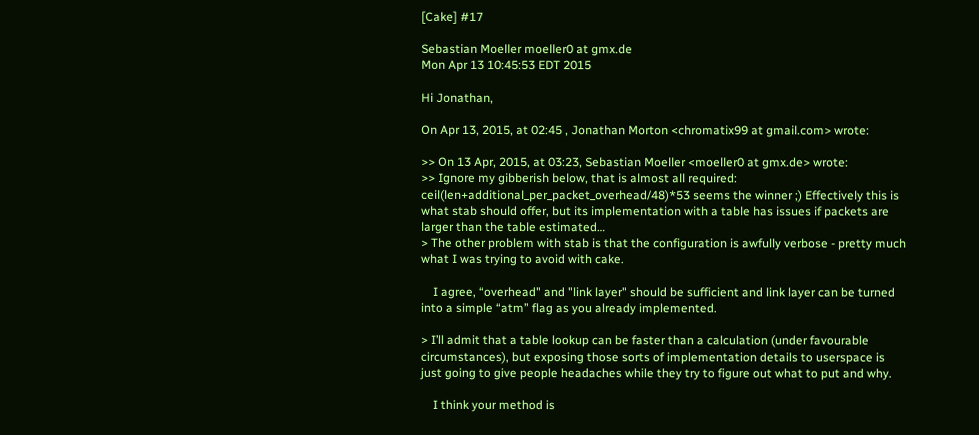[Cake] #17

Sebastian Moeller moeller0 at gmx.de
Mon Apr 13 10:45:53 EDT 2015

Hi Jonathan,

On Apr 13, 2015, at 02:45 , Jonathan Morton <chromatix99 at gmail.com> wrote:

>> On 13 Apr, 2015, at 03:23, Sebastian Moeller <moeller0 at gmx.de> wrote:
>> Ignore my gibberish below, that is almost all required: ceil(len+additional_per_packet_overhead/48)*53 seems the winner ;) Effectively this is what stab should offer, but its implementation with a table has issues if packets are larger than the table estimated…
> The other problem with stab is that the configuration is awfully verbose - pretty much what I was trying to avoid with cake.

    I agree, “overhead" and "link layer" should be sufficient and link layer can be turned into a simple “atm” flag as you already implemented.

> I’ll admit that a table lookup can be faster than a calculation (under favourable circumstances), but exposing those sorts of implementation details to userspace is just going to give people headaches while they try to figure out what to put and why.

    I think your method is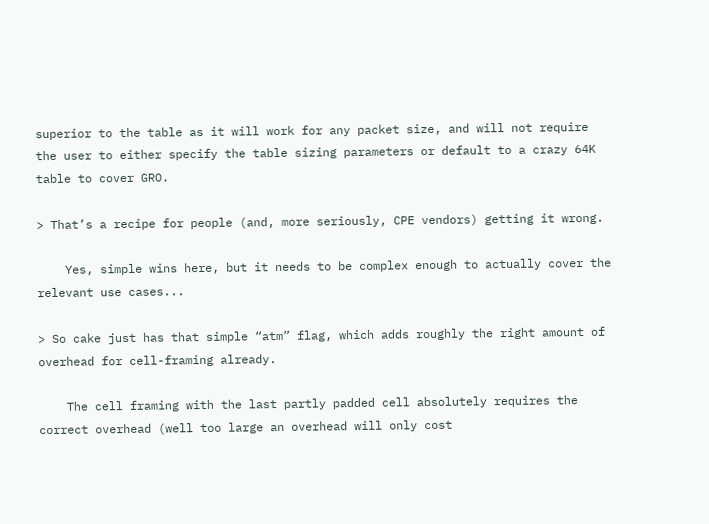superior to the table as it will work for any packet size, and will not require the user to either specify the table sizing parameters or default to a crazy 64K table to cover GRO.

> That’s a recipe for people (and, more seriously, CPE vendors) getting it wrong.

    Yes, simple wins here, but it needs to be complex enough to actually cover the relevant use cases...

> So cake just has that simple “atm” flag, which adds roughly the right amount of overhead for cell-framing already.

    The cell framing with the last partly padded cell absolutely requires the correct overhead (well too large an overhead will only cost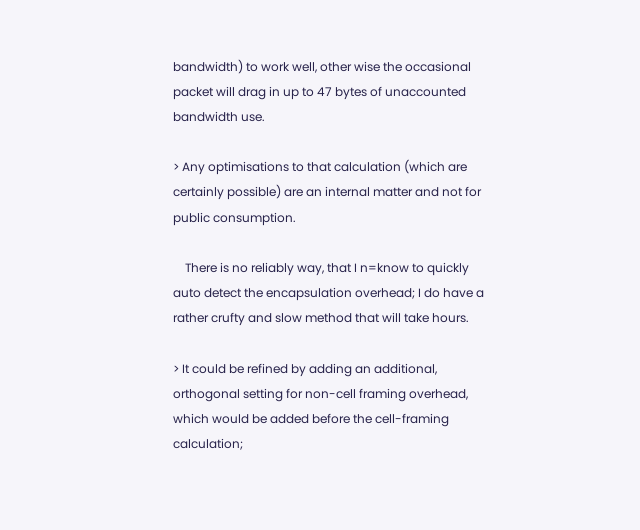bandwidth) to work well, other wise the occasional packet will drag in up to 47 bytes of unaccounted bandwidth use.

> Any optimisations to that calculation (which are certainly possible) are an internal matter and not for public consumption.

    There is no reliably way, that I n=know to quickly auto detect the encapsulation overhead; I do have a rather crufty and slow method that will take hours.

> It could be refined by adding an additional, orthogonal setting for non-cell framing overhead, which would be added before the cell-framing calculation;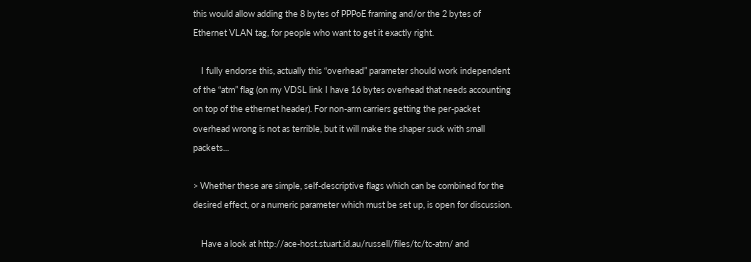this would allow adding the 8 bytes of PPPoE framing and/or the 2 bytes of Ethernet VLAN tag, for people who want to get it exactly right.

    I fully endorse this, actually this “overhead” parameter should work independent of the “atm” flag (on my VDSL link I have 16 bytes overhead that needs accounting on top of the ethernet header). For non-arm carriers getting the per-packet overhead wrong is not as terrible, but it will make the shaper suck with small packets...

> Whether these are simple, self-descriptive flags which can be combined for the desired effect, or a numeric parameter which must be set up, is open for discussion.

    Have a look at http://ace-host.stuart.id.au/russell/files/tc/tc-atm/ and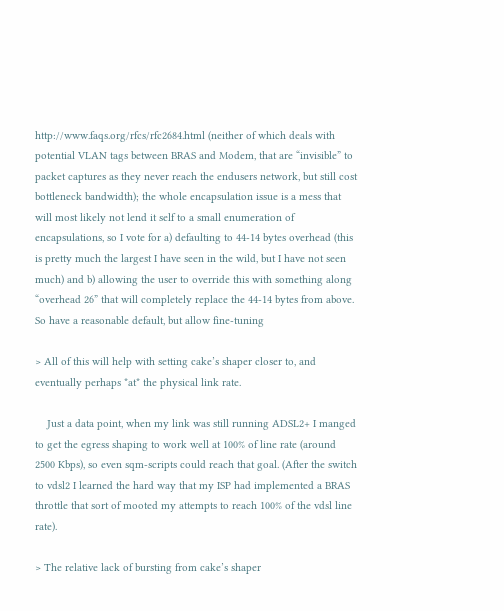http://www.faqs.org/rfcs/rfc2684.html (neither of which deals with potential VLAN tags between BRAS and Modem, that are “invisible” to packet captures as they never reach the endusers network, but still cost bottleneck bandwidth); the whole encapsulation issue is a mess that will most likely not lend it self to a small enumeration of encapsulations, so I vote for a) defaulting to 44-14 bytes overhead (this is pretty much the largest I have seen in the wild, but I have not seen much) and b) allowing the user to override this with something along “overhead 26” that will completely replace the 44-14 bytes from above. So have a reasonable default, but allow fine-tuning

> All of this will help with setting cake’s shaper closer to, and eventually perhaps *at* the physical link rate.

    Just a data point, when my link was still running ADSL2+ I manged to get the egress shaping to work well at 100% of line rate (around 2500 Kbps), so even sqm-scripts could reach that goal. (After the switch to vdsl2 I learned the hard way that my ISP had implemented a BRAS throttle that sort of mooted my attempts to reach 100% of the vdsl line rate).

> The relative lack of bursting from cake’s shaper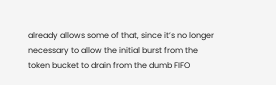already allows some of that, since it’s no longer necessary to allow the initial burst from the token bucket to drain from the dumb FIFO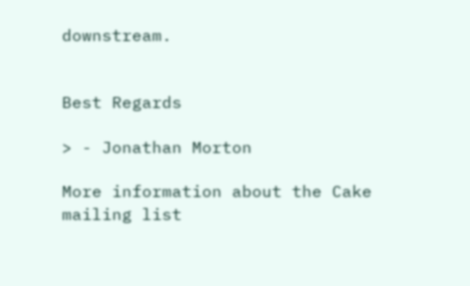downstream.


Best Regards

> - Jonathan Morton

More information about the Cake mailing list